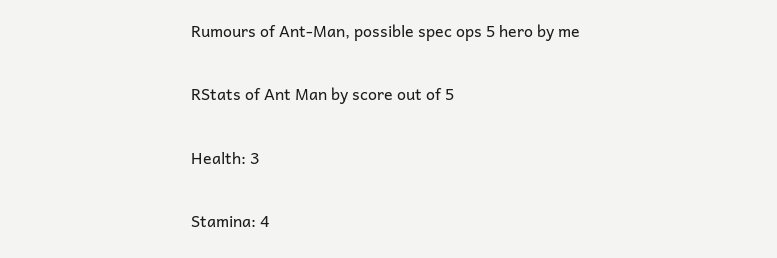Rumours of Ant-Man, possible spec ops 5 hero by me

RStats of Ant Man by score out of 5

Health: 3

Stamina: 4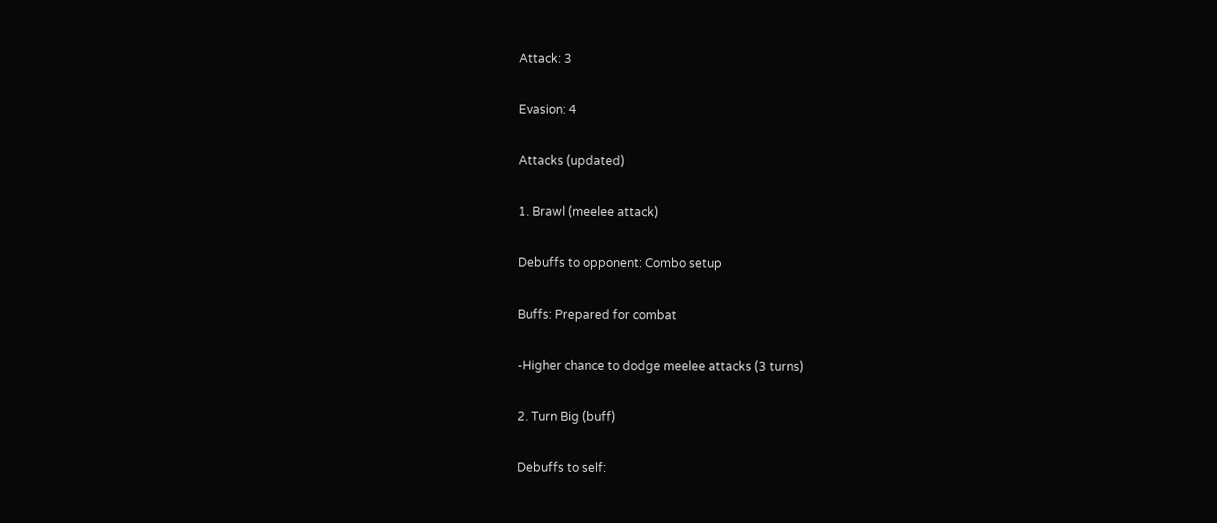Attack: 3

Evasion: 4

Attacks (updated)

1. Brawl (meelee attack)

Debuffs to opponent: Combo setup

Buffs: Prepared for combat

-Higher chance to dodge meelee attacks (3 turns)

2. Turn Big (buff)

Debuffs to self: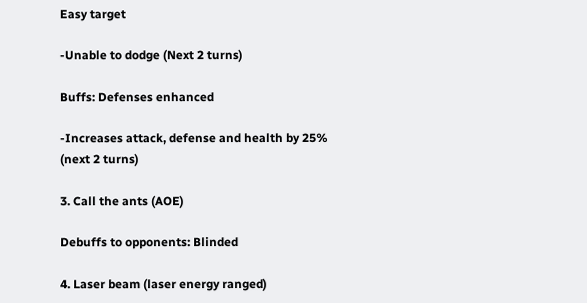Easy target

-Unable to dodge (Next 2 turns)

Buffs: Defenses enhanced

-Increases attack, defense and health by 25% (next 2 turns)

3. Call the ants (AOE)

Debuffs to opponents: Blinded

4. Laser beam (laser energy ranged)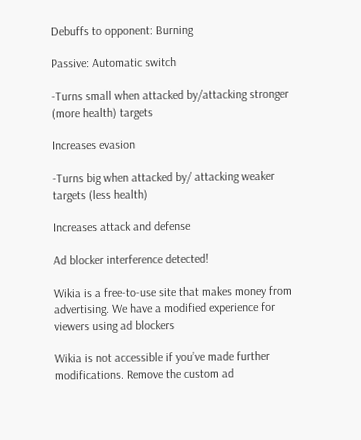Debuffs to opponent: Burning

Passive: Automatic switch

-Turns small when attacked by/attacking stronger (more health) targets

Increases evasion

-Turns big when attacked by/ attacking weaker targets (less health)

Increases attack and defense

Ad blocker interference detected!

Wikia is a free-to-use site that makes money from advertising. We have a modified experience for viewers using ad blockers

Wikia is not accessible if you’ve made further modifications. Remove the custom ad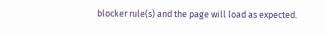blocker rule(s) and the page will load as expected.